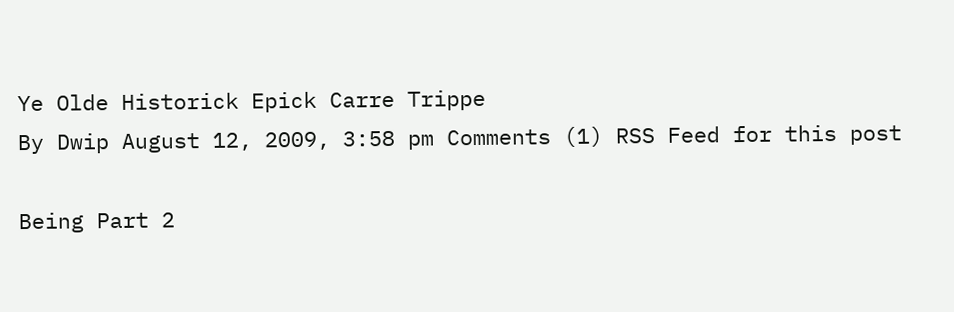Ye Olde Historick Epick Carre Trippe
By Dwip August 12, 2009, 3:58 pm Comments (1) RSS Feed for this post

Being Part 2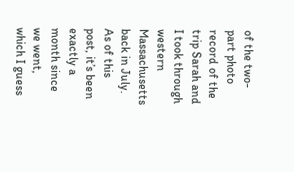of the two-part photo record of the trip Sarah and I took through western Massachusetts back in July. As of this post, it’s been exactly a month since we went, which I guess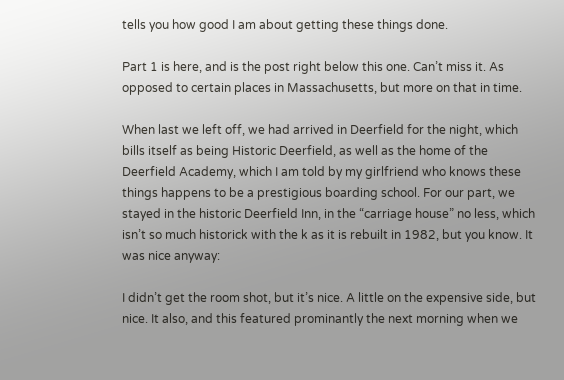tells you how good I am about getting these things done.

Part 1 is here, and is the post right below this one. Can’t miss it. As opposed to certain places in Massachusetts, but more on that in time.

When last we left off, we had arrived in Deerfield for the night, which bills itself as being Historic Deerfield, as well as the home of the Deerfield Academy, which I am told by my girlfriend who knows these things happens to be a prestigious boarding school. For our part, we stayed in the historic Deerfield Inn, in the “carriage house” no less, which isn’t so much historick with the k as it is rebuilt in 1982, but you know. It was nice anyway:

I didn’t get the room shot, but it’s nice. A little on the expensive side, but nice. It also, and this featured prominantly the next morning when we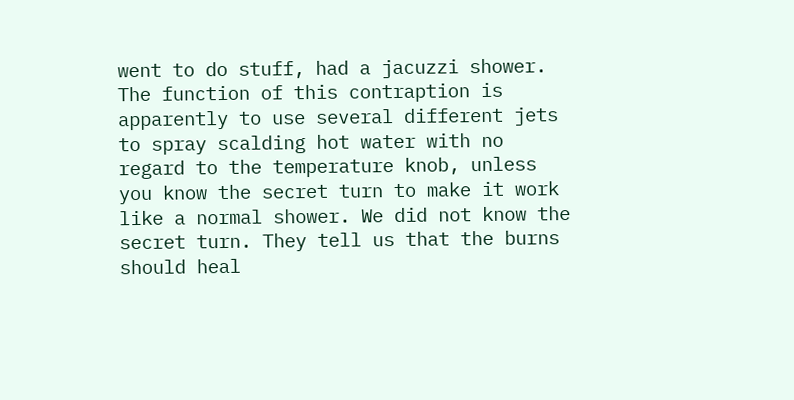went to do stuff, had a jacuzzi shower. The function of this contraption is apparently to use several different jets to spray scalding hot water with no regard to the temperature knob, unless you know the secret turn to make it work like a normal shower. We did not know the secret turn. They tell us that the burns should heal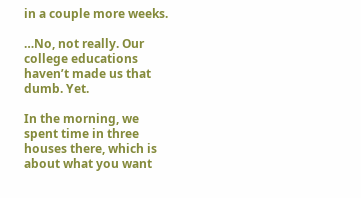in a couple more weeks.

…No, not really. Our college educations haven’t made us that dumb. Yet.

In the morning, we spent time in three houses there, which is about what you want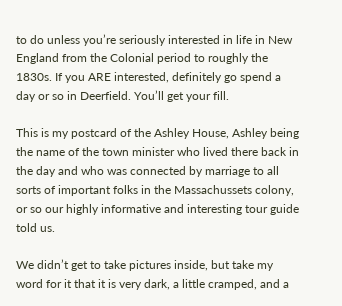to do unless you’re seriously interested in life in New England from the Colonial period to roughly the 1830s. If you ARE interested, definitely go spend a day or so in Deerfield. You’ll get your fill.

This is my postcard of the Ashley House, Ashley being the name of the town minister who lived there back in the day and who was connected by marriage to all sorts of important folks in the Massachussets colony, or so our highly informative and interesting tour guide told us.

We didn’t get to take pictures inside, but take my word for it that it is very dark, a little cramped, and a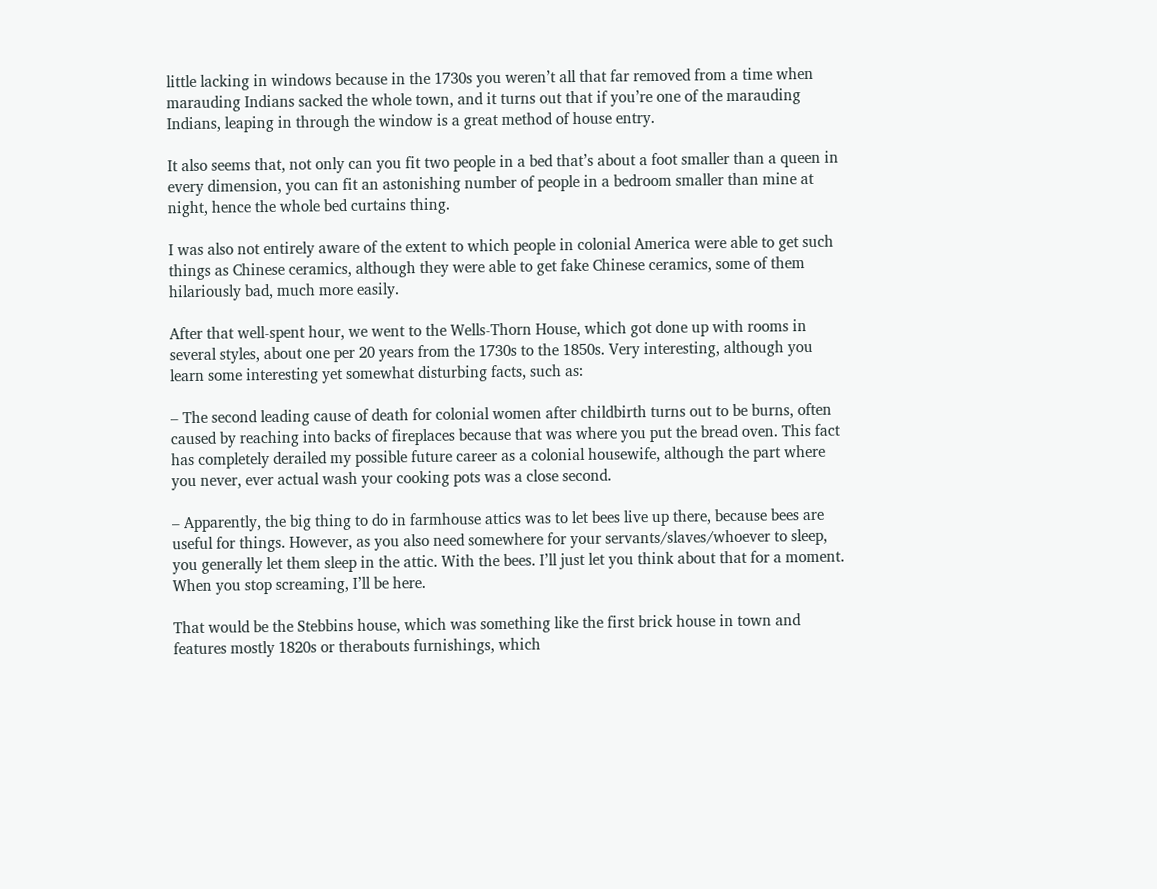little lacking in windows because in the 1730s you weren’t all that far removed from a time when marauding Indians sacked the whole town, and it turns out that if you’re one of the marauding Indians, leaping in through the window is a great method of house entry.

It also seems that, not only can you fit two people in a bed that’s about a foot smaller than a queen in every dimension, you can fit an astonishing number of people in a bedroom smaller than mine at night, hence the whole bed curtains thing.

I was also not entirely aware of the extent to which people in colonial America were able to get such things as Chinese ceramics, although they were able to get fake Chinese ceramics, some of them hilariously bad, much more easily.

After that well-spent hour, we went to the Wells-Thorn House, which got done up with rooms in several styles, about one per 20 years from the 1730s to the 1850s. Very interesting, although you learn some interesting yet somewhat disturbing facts, such as:

– The second leading cause of death for colonial women after childbirth turns out to be burns, often caused by reaching into backs of fireplaces because that was where you put the bread oven. This fact has completely derailed my possible future career as a colonial housewife, although the part where you never, ever actual wash your cooking pots was a close second.

– Apparently, the big thing to do in farmhouse attics was to let bees live up there, because bees are useful for things. However, as you also need somewhere for your servants/slaves/whoever to sleep, you generally let them sleep in the attic. With the bees. I’ll just let you think about that for a moment. When you stop screaming, I’ll be here.

That would be the Stebbins house, which was something like the first brick house in town and features mostly 1820s or therabouts furnishings, which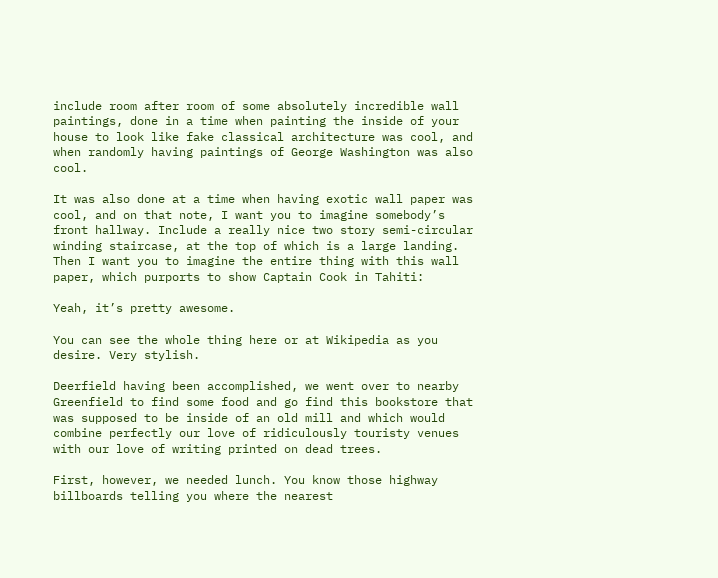include room after room of some absolutely incredible wall paintings, done in a time when painting the inside of your house to look like fake classical architecture was cool, and when randomly having paintings of George Washington was also cool.

It was also done at a time when having exotic wall paper was cool, and on that note, I want you to imagine somebody’s front hallway. Include a really nice two story semi-circular winding staircase, at the top of which is a large landing. Then I want you to imagine the entire thing with this wall paper, which purports to show Captain Cook in Tahiti:

Yeah, it’s pretty awesome.

You can see the whole thing here or at Wikipedia as you desire. Very stylish.

Deerfield having been accomplished, we went over to nearby Greenfield to find some food and go find this bookstore that was supposed to be inside of an old mill and which would combine perfectly our love of ridiculously touristy venues with our love of writing printed on dead trees.

First, however, we needed lunch. You know those highway billboards telling you where the nearest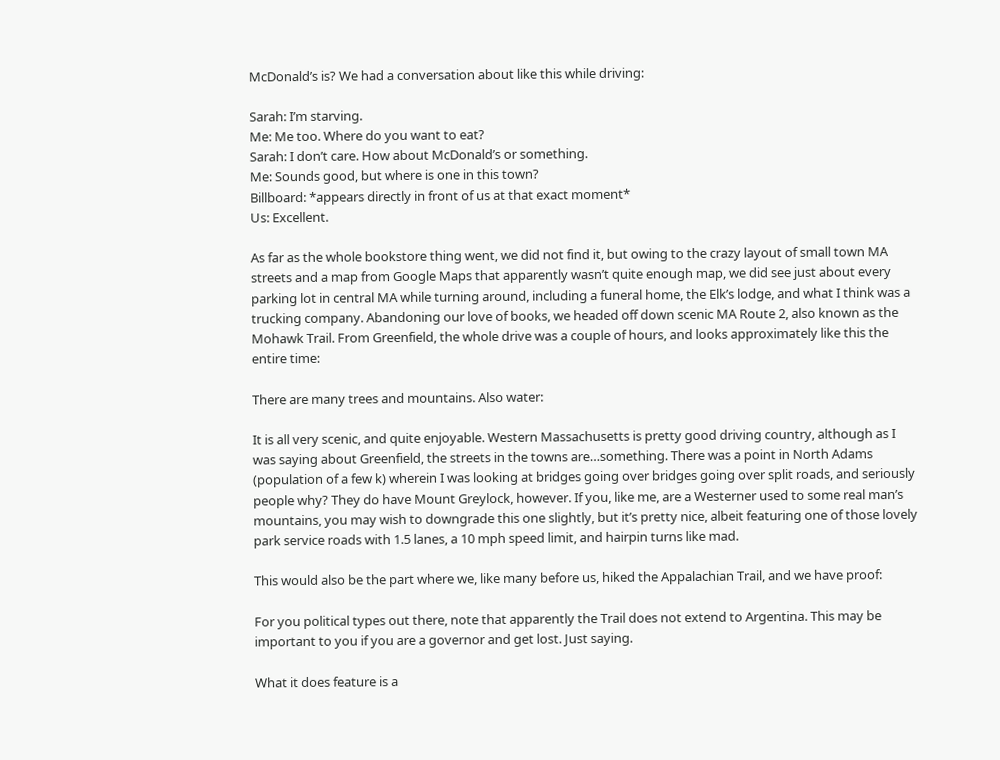McDonald’s is? We had a conversation about like this while driving:

Sarah: I’m starving.
Me: Me too. Where do you want to eat?
Sarah: I don’t care. How about McDonald’s or something.
Me: Sounds good, but where is one in this town?
Billboard: *appears directly in front of us at that exact moment*
Us: Excellent.

As far as the whole bookstore thing went, we did not find it, but owing to the crazy layout of small town MA streets and a map from Google Maps that apparently wasn’t quite enough map, we did see just about every parking lot in central MA while turning around, including a funeral home, the Elk’s lodge, and what I think was a trucking company. Abandoning our love of books, we headed off down scenic MA Route 2, also known as the Mohawk Trail. From Greenfield, the whole drive was a couple of hours, and looks approximately like this the entire time:

There are many trees and mountains. Also water:

It is all very scenic, and quite enjoyable. Western Massachusetts is pretty good driving country, although as I was saying about Greenfield, the streets in the towns are…something. There was a point in North Adams (population of a few k) wherein I was looking at bridges going over bridges going over split roads, and seriously people why? They do have Mount Greylock, however. If you, like me, are a Westerner used to some real man’s mountains, you may wish to downgrade this one slightly, but it’s pretty nice, albeit featuring one of those lovely park service roads with 1.5 lanes, a 10 mph speed limit, and hairpin turns like mad.

This would also be the part where we, like many before us, hiked the Appalachian Trail, and we have proof:

For you political types out there, note that apparently the Trail does not extend to Argentina. This may be important to you if you are a governor and get lost. Just saying.

What it does feature is a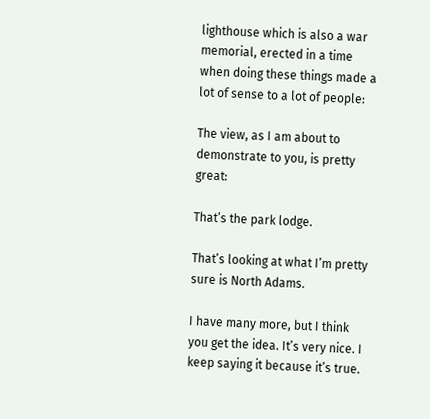lighthouse which is also a war memorial, erected in a time when doing these things made a lot of sense to a lot of people:

The view, as I am about to demonstrate to you, is pretty great:

That’s the park lodge.

That’s looking at what I’m pretty sure is North Adams.

I have many more, but I think you get the idea. It’s very nice. I keep saying it because it’s true.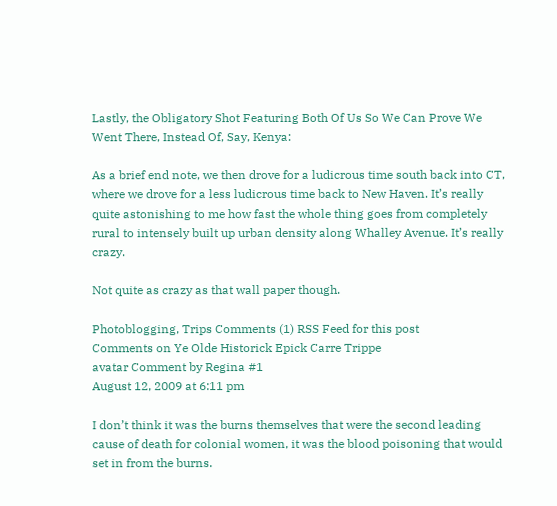Lastly, the Obligatory Shot Featuring Both Of Us So We Can Prove We Went There, Instead Of, Say, Kenya:

As a brief end note, we then drove for a ludicrous time south back into CT, where we drove for a less ludicrous time back to New Haven. It’s really quite astonishing to me how fast the whole thing goes from completely rural to intensely built up urban density along Whalley Avenue. It’s really crazy.

Not quite as crazy as that wall paper though.

Photoblogging, Trips Comments (1) RSS Feed for this post
Comments on Ye Olde Historick Epick Carre Trippe
avatar Comment by Regina #1
August 12, 2009 at 6:11 pm

I don’t think it was the burns themselves that were the second leading cause of death for colonial women, it was the blood poisoning that would set in from the burns.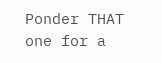Ponder THAT one for a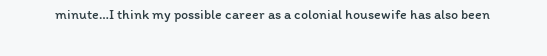minute…I think my possible career as a colonial housewife has also been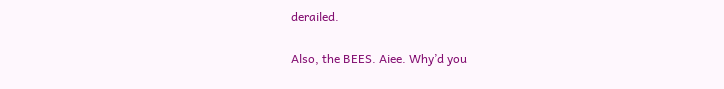derailed.

Also, the BEES. Aiee. Why’d you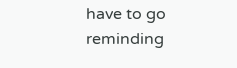have to go reminding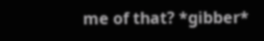me of that? *gibber*